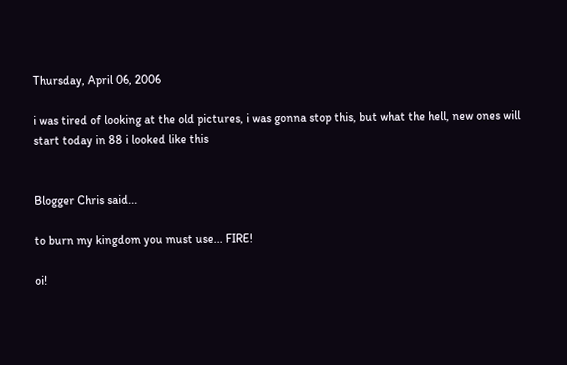Thursday, April 06, 2006

i was tired of looking at the old pictures, i was gonna stop this, but what the hell, new ones will start today in 88 i looked like this


Blogger Chris said...

to burn my kingdom you must use... FIRE!

oi!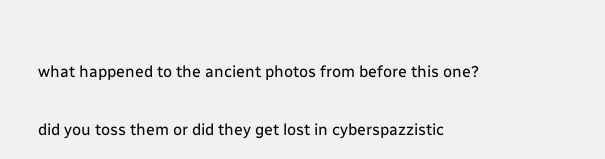what happened to the ancient photos from before this one?

did you toss them or did they get lost in cyberspazzistic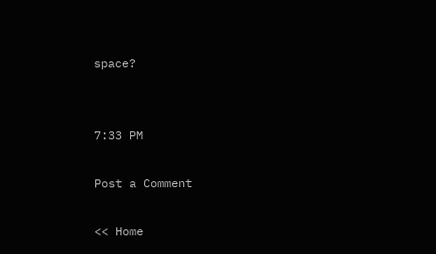space?


7:33 PM

Post a Comment

<< Home